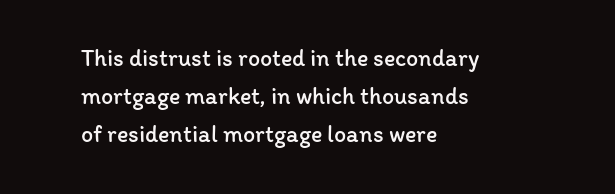This distrust is rooted in the secondary mortgage market, in which thousands of residential mortgage loans were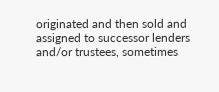originated and then sold and assigned to successor lenders and/or trustees, sometimes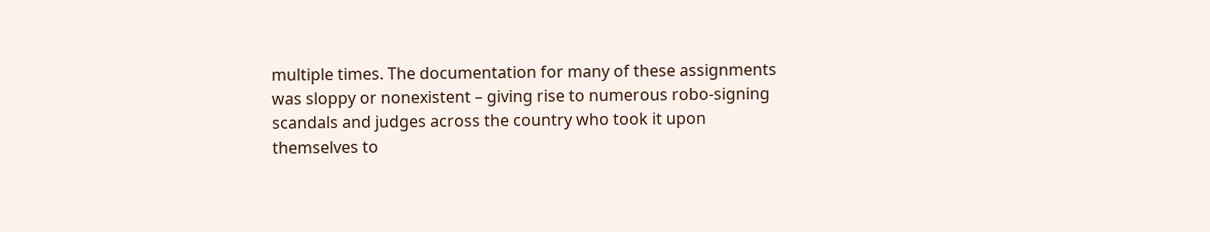multiple times. The documentation for many of these assignments was sloppy or nonexistent – giving rise to numerous robo-signing scandals and judges across the country who took it upon themselves to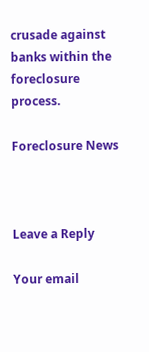crusade against banks within the foreclosure process.

Foreclosure News



Leave a Reply

Your email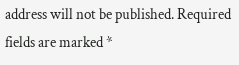address will not be published. Required fields are marked *